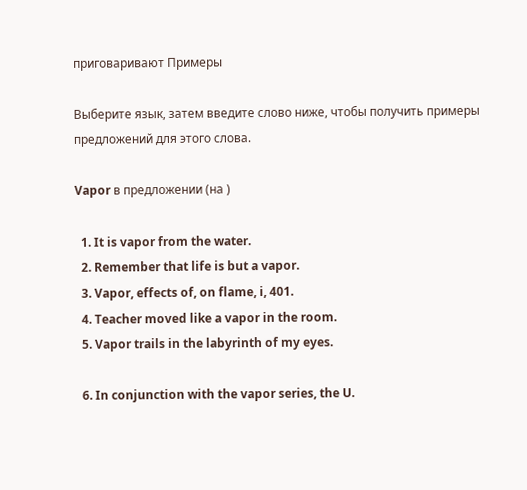приговаривают Примеры

Выберите язык, затем введите слово ниже, чтобы получить примеры предложений для этого слова.

Vapor в предложении (на )

  1. It is vapor from the water.
  2. Remember that life is but a vapor.
  3. Vapor, effects of, on flame, i, 401.
  4. Teacher moved like a vapor in the room.
  5. Vapor trails in the labyrinth of my eyes.

  6. In conjunction with the vapor series, the U.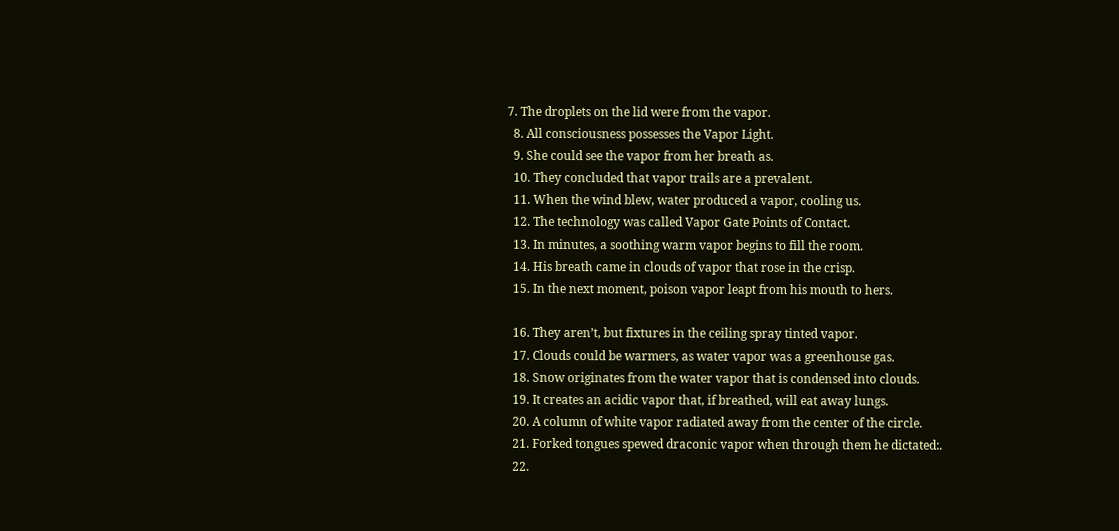7. The droplets on the lid were from the vapor.
  8. All consciousness possesses the Vapor Light.
  9. She could see the vapor from her breath as.
  10. They concluded that vapor trails are a prevalent.
  11. When the wind blew, water produced a vapor, cooling us.
  12. The technology was called Vapor Gate Points of Contact.
  13. In minutes, a soothing warm vapor begins to fill the room.
  14. His breath came in clouds of vapor that rose in the crisp.
  15. In the next moment, poison vapor leapt from his mouth to hers.

  16. They aren’t, but fixtures in the ceiling spray tinted vapor.
  17. Clouds could be warmers, as water vapor was a greenhouse gas.
  18. Snow originates from the water vapor that is condensed into clouds.
  19. It creates an acidic vapor that, if breathed, will eat away lungs.
  20. A column of white vapor radiated away from the center of the circle.
  21. Forked tongues spewed draconic vapor when through them he dictated:.
  22.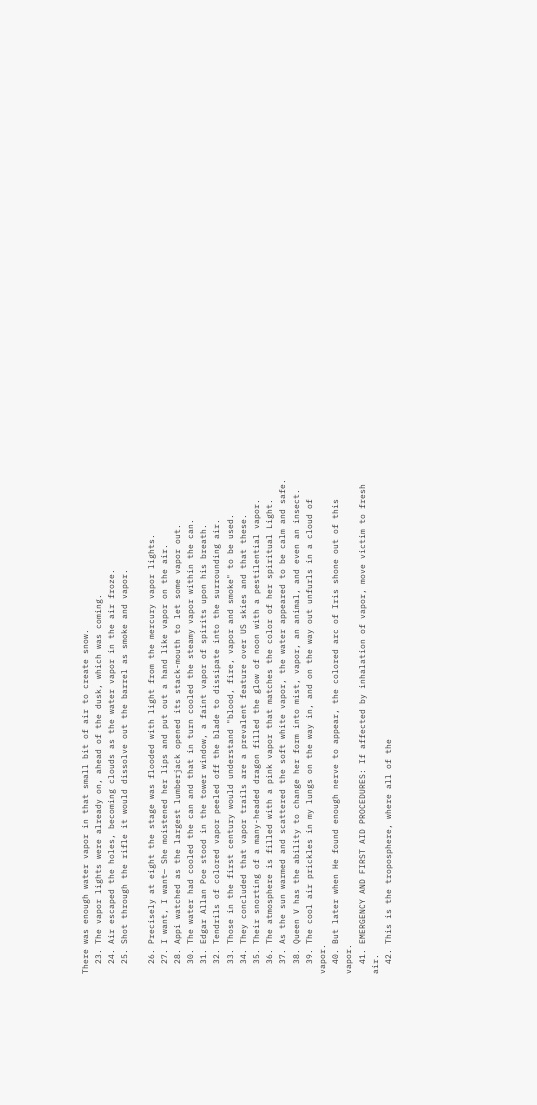There was enough water vapor in that small bit of air to create snow.
  23. The vapor lights were already on, ahead of the dusk, which was coming.
  24. Air escaped the holes, becoming clouds as the water vapor in the air froze.
  25. Shot through the rifle it would dissolve out the barrel as smoke and vapor.

  26. Precisely at eight the stage was flooded with light from the mercury vapor lights.
  27. I want, I want— She moistened her lips and put out a hand like vapor on the air.
  28. Appi watched as the largest lumberjack opened its stack-mouth to let some vapor out.
  30. The water had cooled the can and that in turn cooled the steamy vapor within the can.
  31. Edgar Allan Poe stood in the tower window, a faint vapor of spirits upon his breath.
  32. Tendrils of colored vapor peeled off the blade to dissipate into the surrounding air.
  33. Those in the first century would understand "blood, fire, vapor and smoke" to be used.
  34. They concluded that vapor trails are a prevalent feature over US skies and that these.
  35. Their snorting of a many-headed dragon filled the glow of noon with a pestilential vapor.
  36. The atmosphere is filled with a pink vapor that matches the color of her spiritual Light.
  37. As the sun warmed and scattered the soft white vapor, the water appeared to be calm and safe.
  38. Queen V has the ability to change her form into mist, vapor, an animal, and even an insect.
  39. The cool air prickles in my lungs on the way in, and on the way out unfurls in a cloud of vapor.
  40. But later when He found enough nerve to appear, the colored arc of Iris shone out of this vapor.
  41. EMERGENCY AND FIRST AID PROCEDURES: If affected by inhalation of vapor, move victim to fresh air.
  42. This is the troposphere, where all of the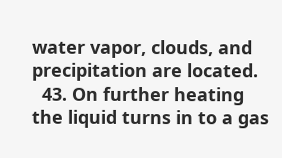water vapor, clouds, and precipitation are located.
  43. On further heating the liquid turns in to a gas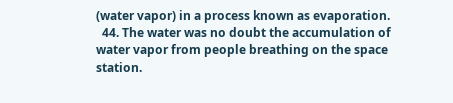(water vapor) in a process known as evaporation.
  44. The water was no doubt the accumulation of water vapor from people breathing on the space station.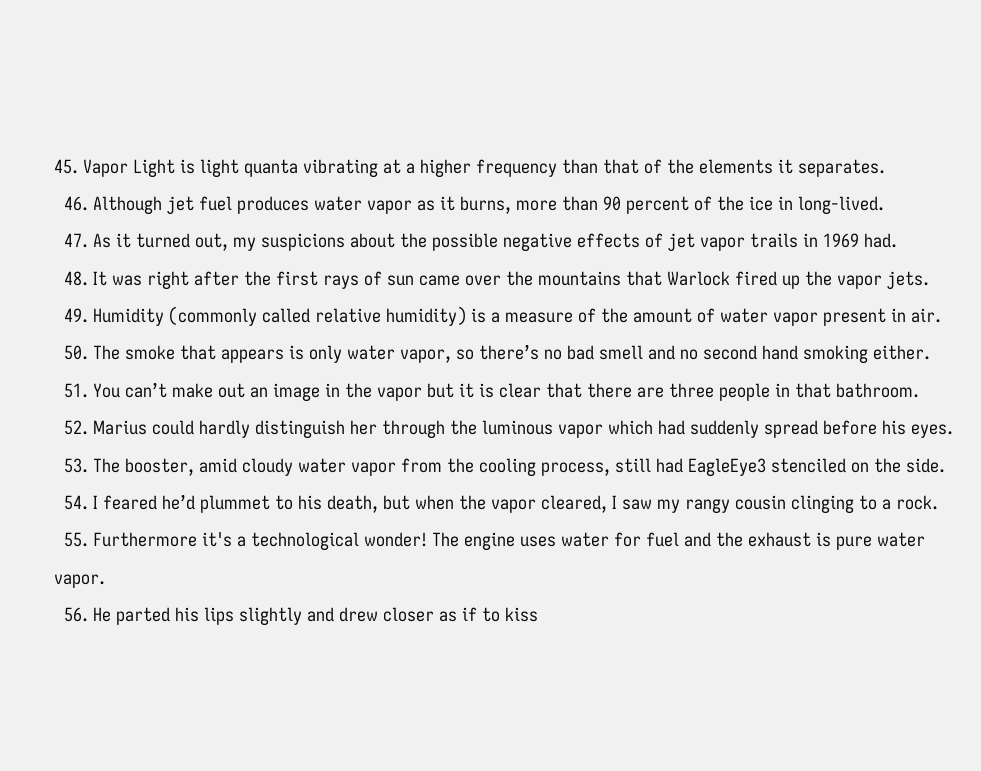45. Vapor Light is light quanta vibrating at a higher frequency than that of the elements it separates.
  46. Although jet fuel produces water vapor as it burns, more than 90 percent of the ice in long-lived.
  47. As it turned out, my suspicions about the possible negative effects of jet vapor trails in 1969 had.
  48. It was right after the first rays of sun came over the mountains that Warlock fired up the vapor jets.
  49. Humidity (commonly called relative humidity) is a measure of the amount of water vapor present in air.
  50. The smoke that appears is only water vapor, so there’s no bad smell and no second hand smoking either.
  51. You can’t make out an image in the vapor but it is clear that there are three people in that bathroom.
  52. Marius could hardly distinguish her through the luminous vapor which had suddenly spread before his eyes.
  53. The booster, amid cloudy water vapor from the cooling process, still had EagleEye3 stenciled on the side.
  54. I feared he’d plummet to his death, but when the vapor cleared, I saw my rangy cousin clinging to a rock.
  55. Furthermore it's a technological wonder! The engine uses water for fuel and the exhaust is pure water vapor.
  56. He parted his lips slightly and drew closer as if to kiss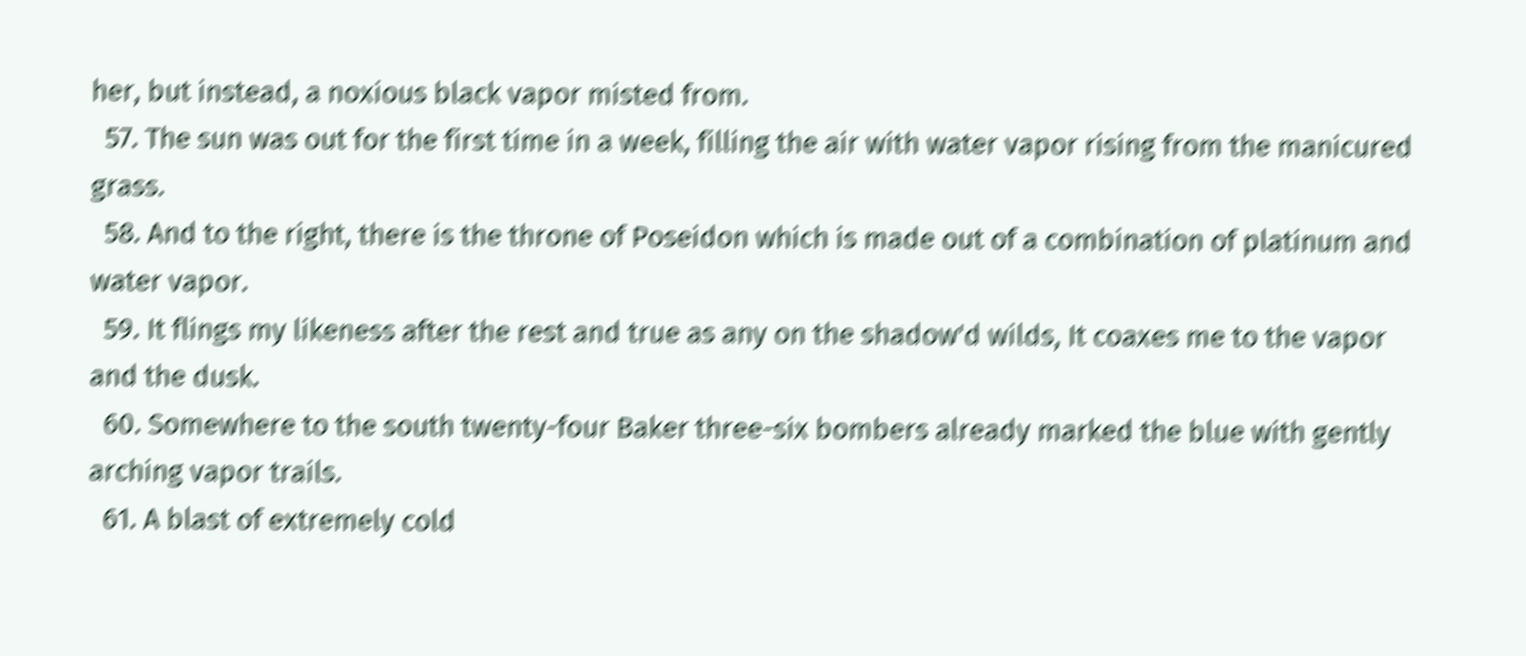her, but instead, a noxious black vapor misted from.
  57. The sun was out for the first time in a week, filling the air with water vapor rising from the manicured grass.
  58. And to the right, there is the throne of Poseidon which is made out of a combination of platinum and water vapor.
  59. It flings my likeness after the rest and true as any on the shadow'd wilds, It coaxes me to the vapor and the dusk.
  60. Somewhere to the south twenty-four Baker three-six bombers already marked the blue with gently arching vapor trails.
  61. A blast of extremely cold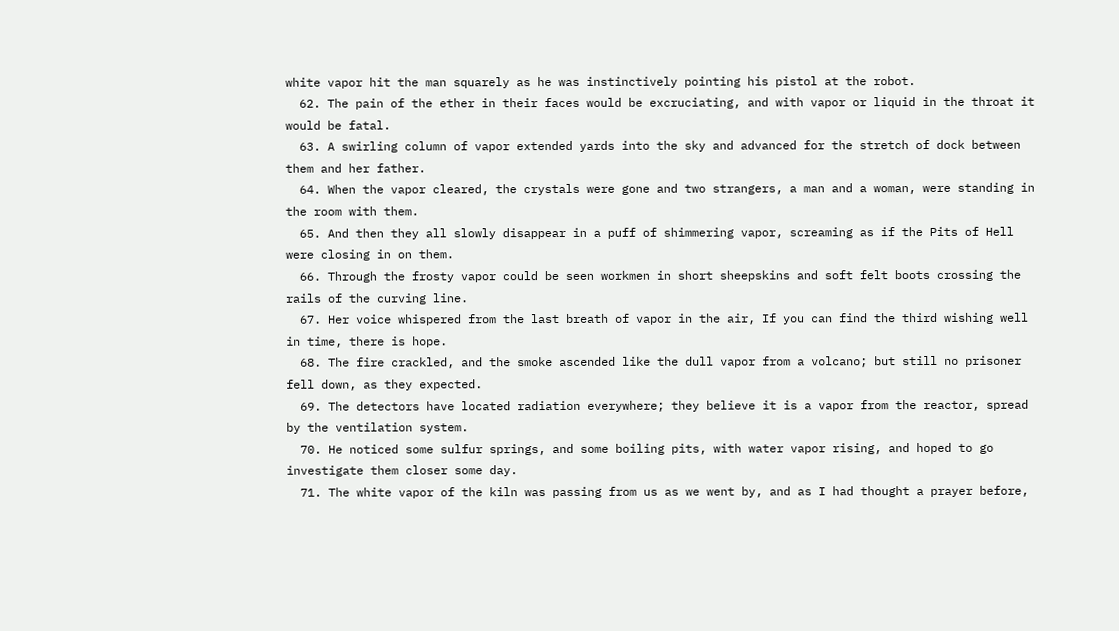white vapor hit the man squarely as he was instinctively pointing his pistol at the robot.
  62. The pain of the ether in their faces would be excruciating, and with vapor or liquid in the throat it would be fatal.
  63. A swirling column of vapor extended yards into the sky and advanced for the stretch of dock between them and her father.
  64. When the vapor cleared, the crystals were gone and two strangers, a man and a woman, were standing in the room with them.
  65. And then they all slowly disappear in a puff of shimmering vapor, screaming as if the Pits of Hell were closing in on them.
  66. Through the frosty vapor could be seen workmen in short sheepskins and soft felt boots crossing the rails of the curving line.
  67. Her voice whispered from the last breath of vapor in the air, If you can find the third wishing well in time, there is hope.
  68. The fire crackled, and the smoke ascended like the dull vapor from a volcano; but still no prisoner fell down, as they expected.
  69. The detectors have located radiation everywhere; they believe it is a vapor from the reactor, spread by the ventilation system.
  70. He noticed some sulfur springs, and some boiling pits, with water vapor rising, and hoped to go investigate them closer some day.
  71. The white vapor of the kiln was passing from us as we went by, and as I had thought a prayer before,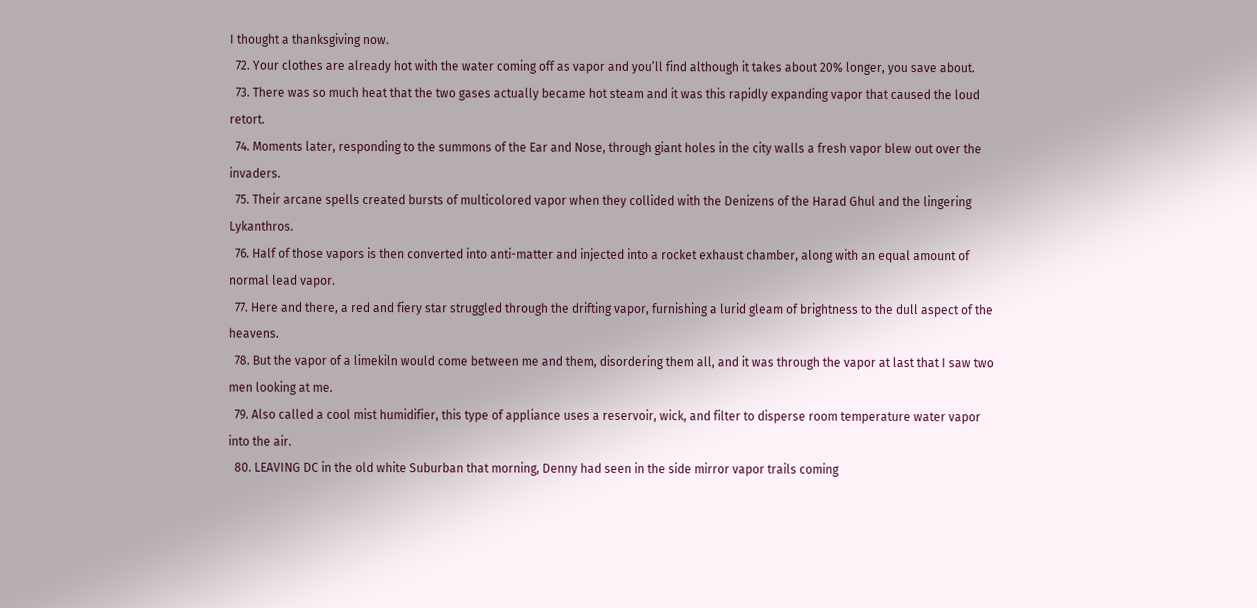I thought a thanksgiving now.
  72. Your clothes are already hot with the water coming off as vapor and you’ll find although it takes about 20% longer, you save about.
  73. There was so much heat that the two gases actually became hot steam and it was this rapidly expanding vapor that caused the loud retort.
  74. Moments later, responding to the summons of the Ear and Nose, through giant holes in the city walls a fresh vapor blew out over the invaders.
  75. Their arcane spells created bursts of multicolored vapor when they collided with the Denizens of the Harad Ghul and the lingering Lykanthros.
  76. Half of those vapors is then converted into anti-matter and injected into a rocket exhaust chamber, along with an equal amount of normal lead vapor.
  77. Here and there, a red and fiery star struggled through the drifting vapor, furnishing a lurid gleam of brightness to the dull aspect of the heavens.
  78. But the vapor of a limekiln would come between me and them, disordering them all, and it was through the vapor at last that I saw two men looking at me.
  79. Also called a cool mist humidifier, this type of appliance uses a reservoir, wick, and filter to disperse room temperature water vapor into the air.
  80. LEAVING DC in the old white Suburban that morning, Denny had seen in the side mirror vapor trails coming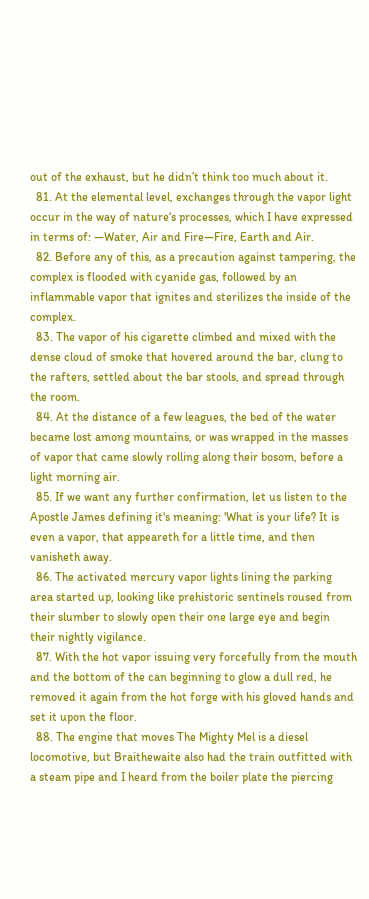out of the exhaust, but he didn’t think too much about it.
  81. At the elemental level, exchanges through the vapor light occur in the way of nature‘s processes, which I have expressed in terms of: ―Water, Air and Fire—Fire, Earth and Air.
  82. Before any of this, as a precaution against tampering, the complex is flooded with cyanide gas, followed by an inflammable vapor that ignites and sterilizes the inside of the complex.
  83. The vapor of his cigarette climbed and mixed with the dense cloud of smoke that hovered around the bar, clung to the rafters, settled about the bar stools, and spread through the room.
  84. At the distance of a few leagues, the bed of the water became lost among mountains, or was wrapped in the masses of vapor that came slowly rolling along their bosom, before a light morning air.
  85. If we want any further confirmation, let us listen to the Apostle James defining it's meaning: 'What is your life? It is even a vapor, that appeareth for a little time, and then vanisheth away.
  86. The activated mercury vapor lights lining the parking area started up, looking like prehistoric sentinels roused from their slumber to slowly open their one large eye and begin their nightly vigilance.
  87. With the hot vapor issuing very forcefully from the mouth and the bottom of the can beginning to glow a dull red, he removed it again from the hot forge with his gloved hands and set it upon the floor.
  88. The engine that moves The Mighty Mel is a diesel locomotive, but Braithewaite also had the train outfitted with a steam pipe and I heard from the boiler plate the piercing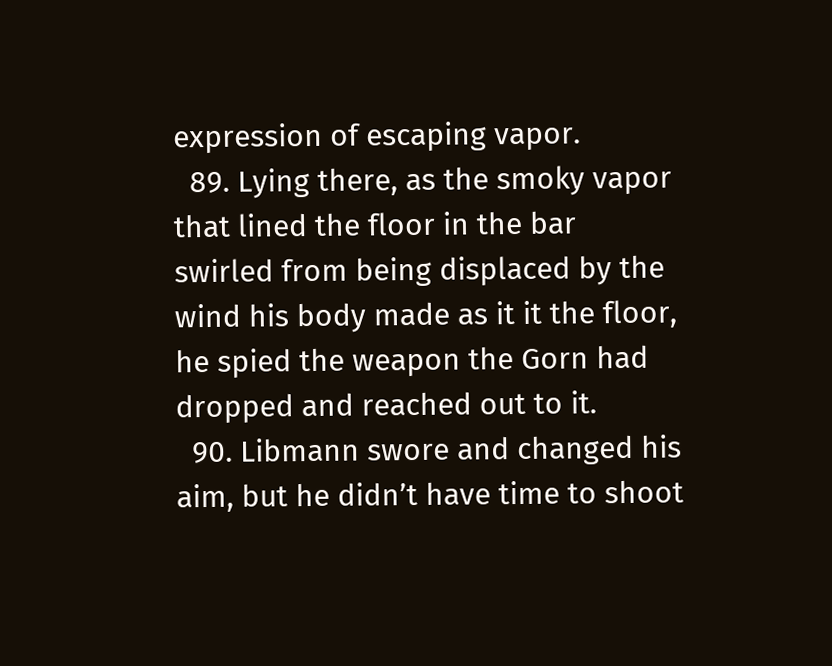expression of escaping vapor.
  89. Lying there, as the smoky vapor that lined the floor in the bar swirled from being displaced by the wind his body made as it it the floor, he spied the weapon the Gorn had dropped and reached out to it.
  90. Libmann swore and changed his aim, but he didn’t have time to shoot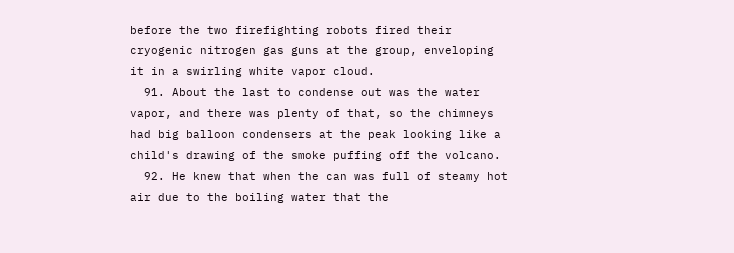before the two firefighting robots fired their cryogenic nitrogen gas guns at the group, enveloping it in a swirling white vapor cloud.
  91. About the last to condense out was the water vapor, and there was plenty of that, so the chimneys had big balloon condensers at the peak looking like a child's drawing of the smoke puffing off the volcano.
  92. He knew that when the can was full of steamy hot air due to the boiling water that the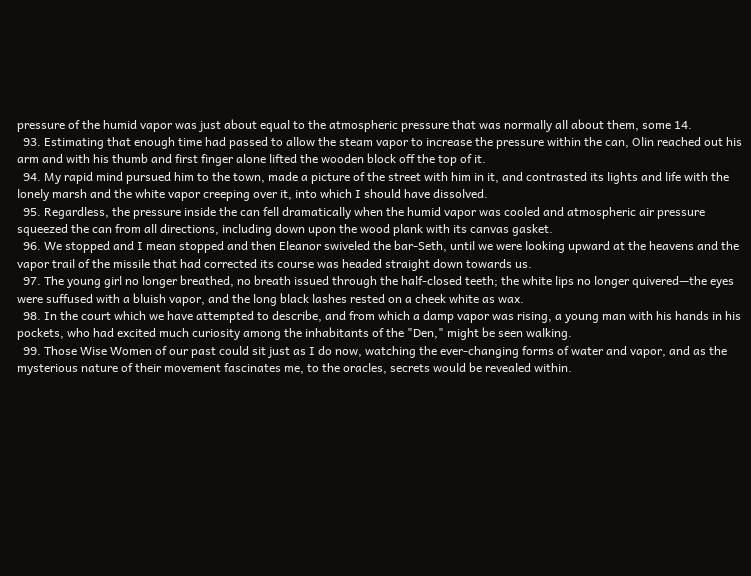pressure of the humid vapor was just about equal to the atmospheric pressure that was normally all about them, some 14.
  93. Estimating that enough time had passed to allow the steam vapor to increase the pressure within the can, Olin reached out his arm and with his thumb and first finger alone lifted the wooden block off the top of it.
  94. My rapid mind pursued him to the town, made a picture of the street with him in it, and contrasted its lights and life with the lonely marsh and the white vapor creeping over it, into which I should have dissolved.
  95. Regardless, the pressure inside the can fell dramatically when the humid vapor was cooled and atmospheric air pressure squeezed the can from all directions, including down upon the wood plank with its canvas gasket.
  96. We stopped and I mean stopped and then Eleanor swiveled the bar-Seth, until we were looking upward at the heavens and the vapor trail of the missile that had corrected its course was headed straight down towards us.
  97. The young girl no longer breathed, no breath issued through the half-closed teeth; the white lips no longer quivered—the eyes were suffused with a bluish vapor, and the long black lashes rested on a cheek white as wax.
  98. In the court which we have attempted to describe, and from which a damp vapor was rising, a young man with his hands in his pockets, who had excited much curiosity among the inhabitants of the "Den," might be seen walking.
  99. Those Wise Women of our past could sit just as I do now, watching the ever-changing forms of water and vapor, and as the mysterious nature of their movement fascinates me, to the oracles, secrets would be revealed within.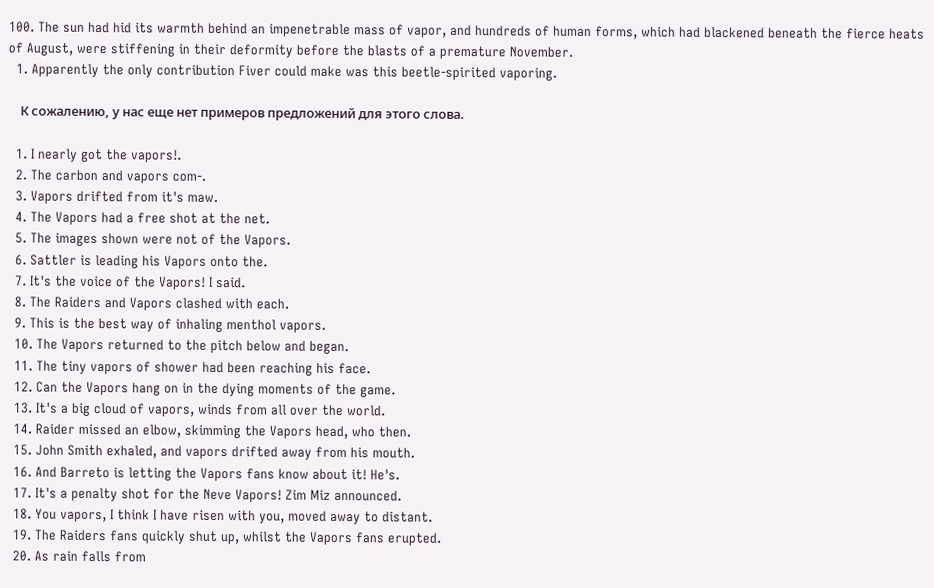100. The sun had hid its warmth behind an impenetrable mass of vapor, and hundreds of human forms, which had blackened beneath the fierce heats of August, were stiffening in their deformity before the blasts of a premature November.
  1. Apparently the only contribution Fiver could make was this beetle-spirited vaporing.

    К сожалению, у нас еще нет примеров предложений для этого слова.

  1. I nearly got the vapors!.
  2. The carbon and vapors com-.
  3. Vapors drifted from it's maw.
  4. The Vapors had a free shot at the net.
  5. The images shown were not of the Vapors.
  6. Sattler is leading his Vapors onto the.
  7. It's the voice of the Vapors! I said.
  8. The Raiders and Vapors clashed with each.
  9. This is the best way of inhaling menthol vapors.
  10. The Vapors returned to the pitch below and began.
  11. The tiny vapors of shower had been reaching his face.
  12. Can the Vapors hang on in the dying moments of the game.
  13. It's a big cloud of vapors, winds from all over the world.
  14. Raider missed an elbow, skimming the Vapors head, who then.
  15. John Smith exhaled, and vapors drifted away from his mouth.
  16. And Barreto is letting the Vapors fans know about it! He's.
  17. It's a penalty shot for the Neve Vapors! Zim Miz announced.
  18. You vapors, I think I have risen with you, moved away to distant.
  19. The Raiders fans quickly shut up, whilst the Vapors fans erupted.
  20. As rain falls from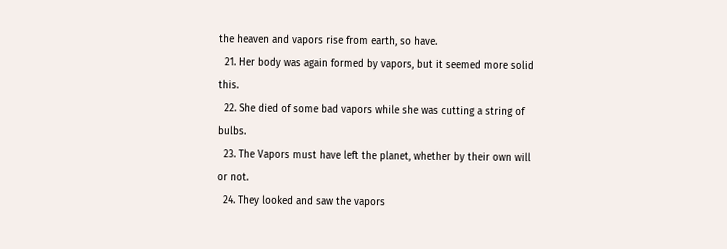the heaven and vapors rise from earth, so have.
  21. Her body was again formed by vapors, but it seemed more solid this.
  22. She died of some bad vapors while she was cutting a string of bulbs.
  23. The Vapors must have left the planet, whether by their own will or not.
  24. They looked and saw the vapors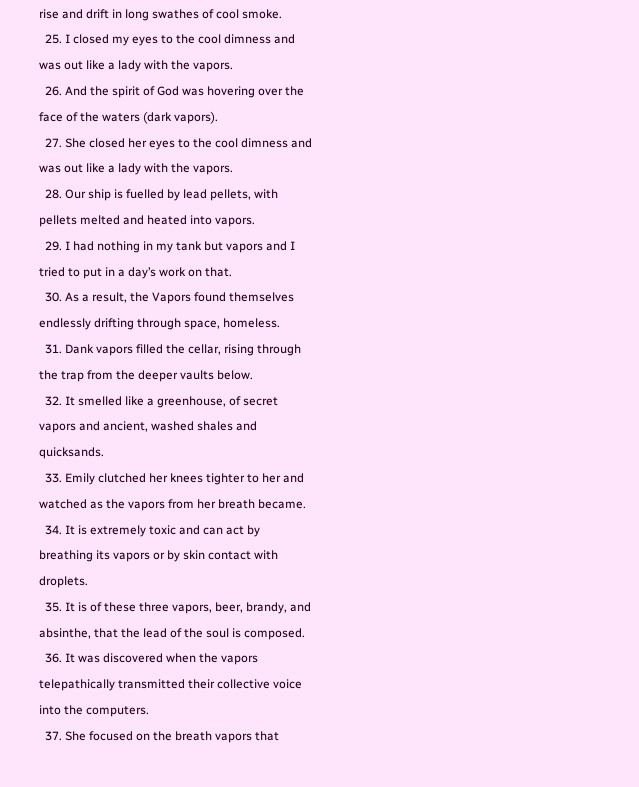rise and drift in long swathes of cool smoke.
  25. I closed my eyes to the cool dimness and was out like a lady with the vapors.
  26. And the spirit of God was hovering over the face of the waters (dark vapors).
  27. She closed her eyes to the cool dimness and was out like a lady with the vapors.
  28. Our ship is fuelled by lead pellets, with pellets melted and heated into vapors.
  29. I had nothing in my tank but vapors and I tried to put in a day’s work on that.
  30. As a result, the Vapors found themselves endlessly drifting through space, homeless.
  31. Dank vapors filled the cellar, rising through the trap from the deeper vaults below.
  32. It smelled like a greenhouse, of secret vapors and ancient, washed shales and quicksands.
  33. Emily clutched her knees tighter to her and watched as the vapors from her breath became.
  34. It is extremely toxic and can act by breathing its vapors or by skin contact with droplets.
  35. It is of these three vapors, beer, brandy, and absinthe, that the lead of the soul is composed.
  36. It was discovered when the vapors telepathically transmitted their collective voice into the computers.
  37. She focused on the breath vapors that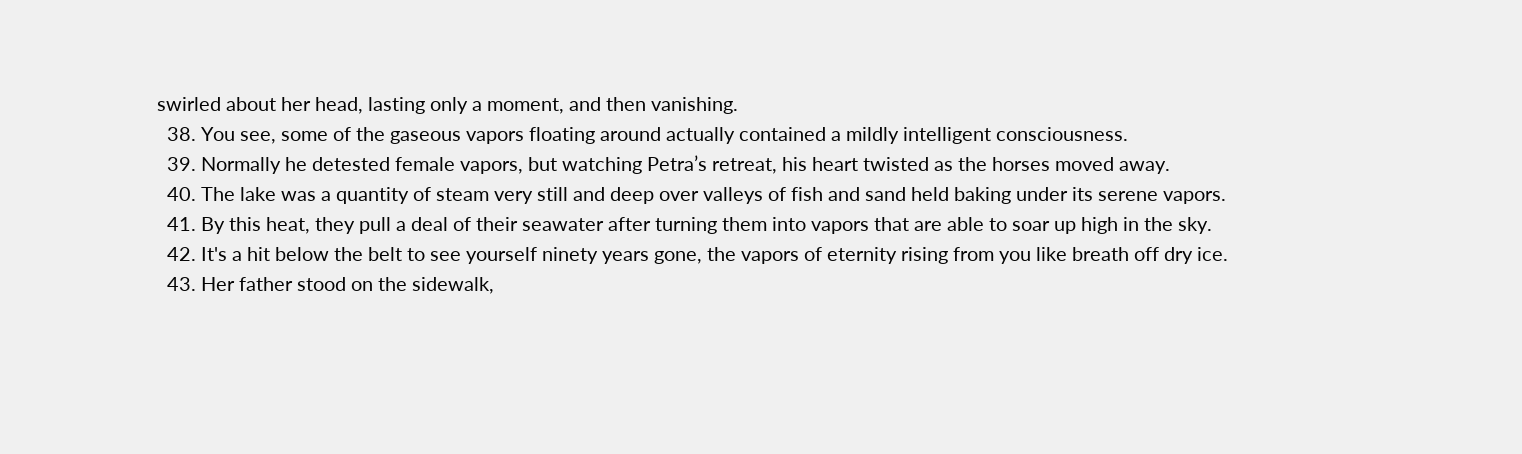swirled about her head, lasting only a moment, and then vanishing.
  38. You see, some of the gaseous vapors floating around actually contained a mildly intelligent consciousness.
  39. Normally he detested female vapors, but watching Petra’s retreat, his heart twisted as the horses moved away.
  40. The lake was a quantity of steam very still and deep over valleys of fish and sand held baking under its serene vapors.
  41. By this heat, they pull a deal of their seawater after turning them into vapors that are able to soar up high in the sky.
  42. It's a hit below the belt to see yourself ninety years gone, the vapors of eternity rising from you like breath off dry ice.
  43. Her father stood on the sidewalk,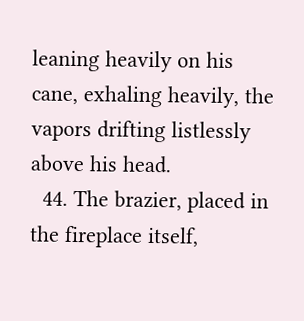leaning heavily on his cane, exhaling heavily, the vapors drifting listlessly above his head.
  44. The brazier, placed in the fireplace itself,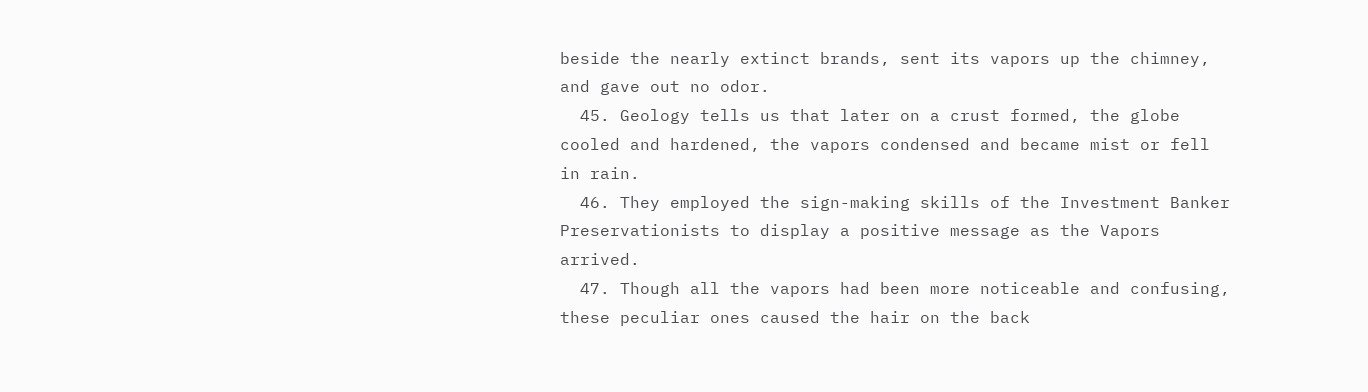beside the nearly extinct brands, sent its vapors up the chimney, and gave out no odor.
  45. Geology tells us that later on a crust formed, the globe cooled and hardened, the vapors condensed and became mist or fell in rain.
  46. They employed the sign-making skills of the Investment Banker Preservationists to display a positive message as the Vapors arrived.
  47. Though all the vapors had been more noticeable and confusing, these peculiar ones caused the hair on the back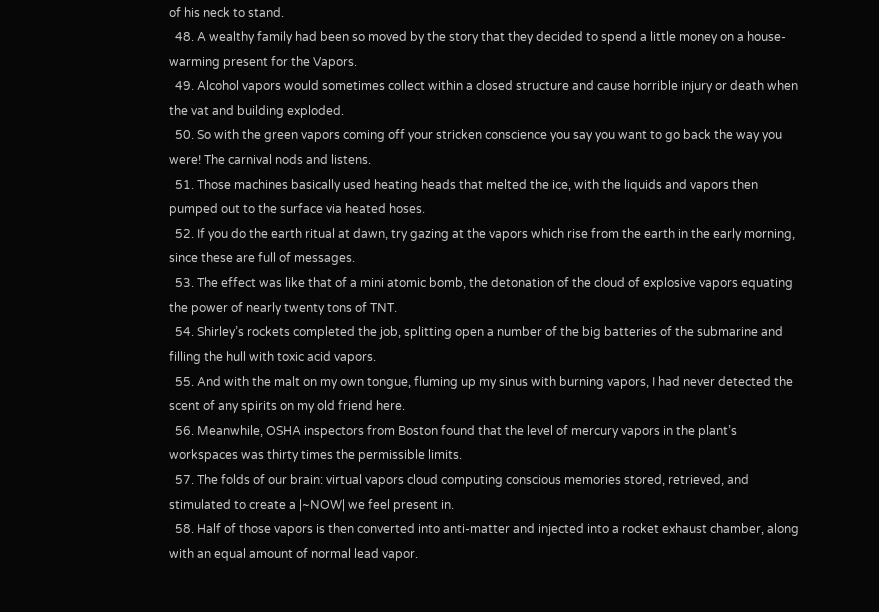of his neck to stand.
  48. A wealthy family had been so moved by the story that they decided to spend a little money on a house-warming present for the Vapors.
  49. Alcohol vapors would sometimes collect within a closed structure and cause horrible injury or death when the vat and building exploded.
  50. So with the green vapors coming off your stricken conscience you say you want to go back the way you were! The carnival nods and listens.
  51. Those machines basically used heating heads that melted the ice, with the liquids and vapors then pumped out to the surface via heated hoses.
  52. If you do the earth ritual at dawn, try gazing at the vapors which rise from the earth in the early morning, since these are full of messages.
  53. The effect was like that of a mini atomic bomb, the detonation of the cloud of explosive vapors equating the power of nearly twenty tons of TNT.
  54. Shirley’s rockets completed the job, splitting open a number of the big batteries of the submarine and filling the hull with toxic acid vapors.
  55. And with the malt on my own tongue, fluming up my sinus with burning vapors, I had never detected the scent of any spirits on my old friend here.
  56. Meanwhile, OSHA inspectors from Boston found that the level of mercury vapors in the plant’s workspaces was thirty times the permissible limits.
  57. The folds of our brain: virtual vapors cloud computing conscious memories stored, retrieved, and stimulated to create a |~NOW| we feel present in.
  58. Half of those vapors is then converted into anti-matter and injected into a rocket exhaust chamber, along with an equal amount of normal lead vapor.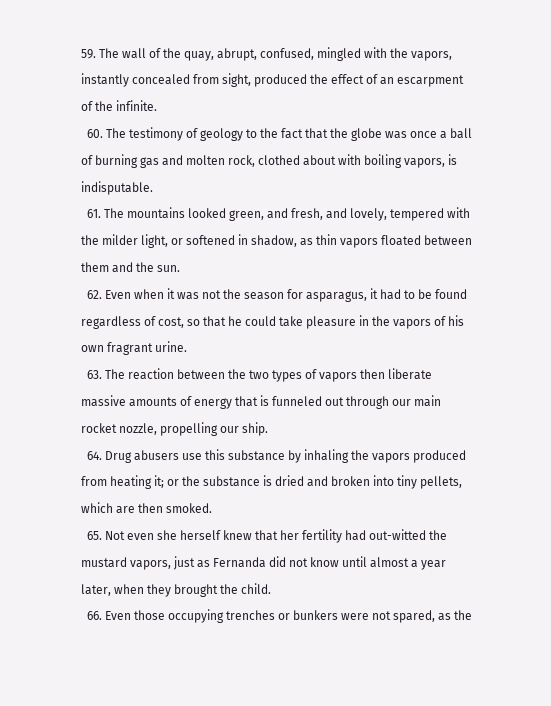59. The wall of the quay, abrupt, confused, mingled with the vapors, instantly concealed from sight, produced the effect of an escarpment of the infinite.
  60. The testimony of geology to the fact that the globe was once a ball of burning gas and molten rock, clothed about with boiling vapors, is indisputable.
  61. The mountains looked green, and fresh, and lovely, tempered with the milder light, or softened in shadow, as thin vapors floated between them and the sun.
  62. Even when it was not the season for asparagus, it had to be found regardless of cost, so that he could take pleasure in the vapors of his own fragrant urine.
  63. The reaction between the two types of vapors then liberate massive amounts of energy that is funneled out through our main rocket nozzle, propelling our ship.
  64. Drug abusers use this substance by inhaling the vapors produced from heating it; or the substance is dried and broken into tiny pellets, which are then smoked.
  65. Not even she herself knew that her fertility had out-witted the mustard vapors, just as Fernanda did not know until almost a year later, when they brought the child.
  66. Even those occupying trenches or bunkers were not spared, as the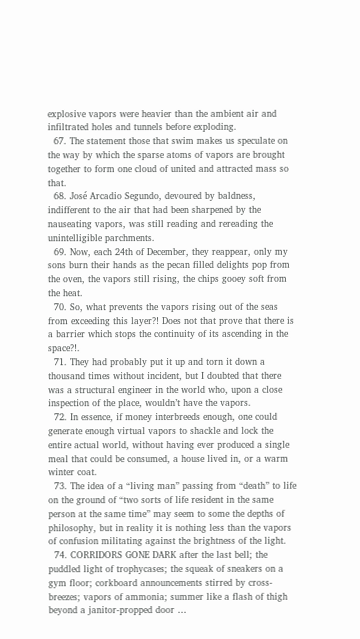explosive vapors were heavier than the ambient air and infiltrated holes and tunnels before exploding.
  67. The statement those that swim makes us speculate on the way by which the sparse atoms of vapors are brought together to form one cloud of united and attracted mass so that.
  68. José Arcadio Segundo, devoured by baldness, indifferent to the air that had been sharpened by the nauseating vapors, was still reading and rereading the unintelligible parchments.
  69. Now, each 24th of December, they reappear, only my sons burn their hands as the pecan filled delights pop from the oven, the vapors still rising, the chips gooey soft from the heat.
  70. So, what prevents the vapors rising out of the seas from exceeding this layer?! Does not that prove that there is a barrier which stops the continuity of its ascending in the space?!.
  71. They had probably put it up and torn it down a thousand times without incident, but I doubted that there was a structural engineer in the world who, upon a close inspection of the place, wouldn’t have the vapors.
  72. In essence, if money interbreeds enough, one could generate enough virtual vapors to shackle and lock the entire actual world, without having ever produced a single meal that could be consumed, a house lived in, or a warm winter coat.
  73. The idea of a “living man” passing from “death” to life on the ground of “two sorts of life resident in the same person at the same time” may seem to some the depths of philosophy, but in reality it is nothing less than the vapors of confusion militating against the brightness of the light.
  74. CORRIDORS GONE DARK after the last bell; the puddled light of trophycases; the squeak of sneakers on a gym floor; corkboard announcements stirred by cross-breezes; vapors of ammonia; summer like a flash of thigh beyond a janitor-propped door …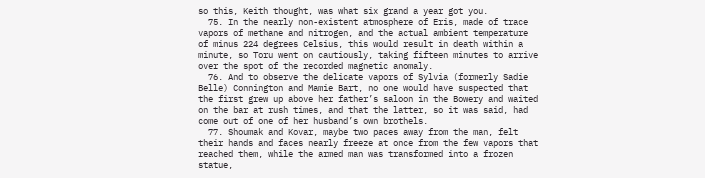so this, Keith thought, was what six grand a year got you.
  75. In the nearly non-existent atmosphere of Eris, made of trace vapors of methane and nitrogen, and the actual ambient temperature of minus 224 degrees Celsius, this would result in death within a minute, so Toru went on cautiously, taking fifteen minutes to arrive over the spot of the recorded magnetic anomaly.
  76. And to observe the delicate vapors of Sylvia (formerly Sadie Belle) Connington and Mamie Bart, no one would have suspected that the first grew up above her father’s saloon in the Bowery and waited on the bar at rush times, and that the latter, so it was said, had come out of one of her husband’s own brothels.
  77. Shoumak and Kovar, maybe two paces away from the man, felt their hands and faces nearly freeze at once from the few vapors that reached them, while the armed man was transformed into a frozen statue,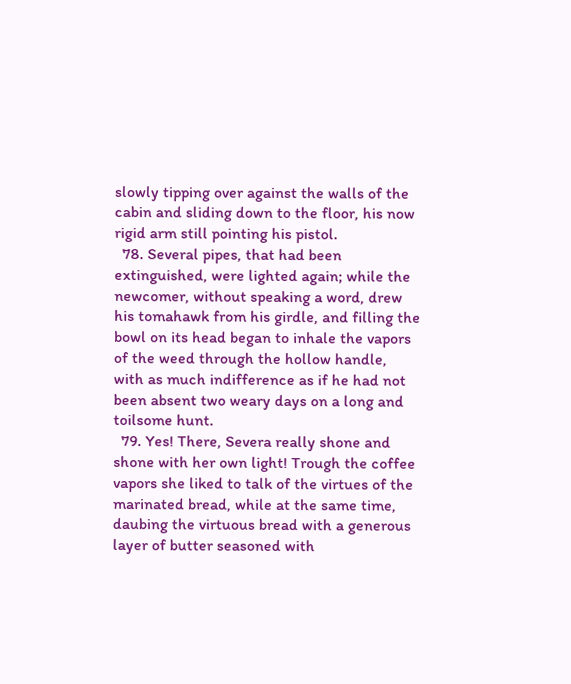slowly tipping over against the walls of the cabin and sliding down to the floor, his now rigid arm still pointing his pistol.
  78. Several pipes, that had been extinguished, were lighted again; while the newcomer, without speaking a word, drew his tomahawk from his girdle, and filling the bowl on its head began to inhale the vapors of the weed through the hollow handle, with as much indifference as if he had not been absent two weary days on a long and toilsome hunt.
  79. Yes! There, Severa really shone and shone with her own light! Trough the coffee vapors she liked to talk of the virtues of the marinated bread, while at the same time, daubing the virtuous bread with a generous layer of butter seasoned with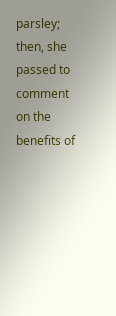parsley; then, she passed to comment on the benefits of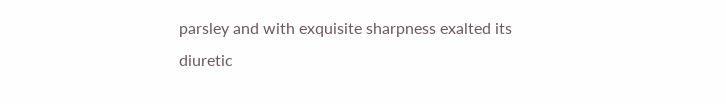parsley and with exquisite sharpness exalted its diuretic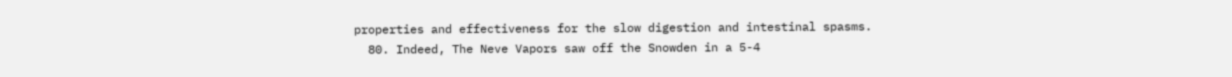properties and effectiveness for the slow digestion and intestinal spasms.
  80. Indeed, The Neve Vapors saw off the Snowden in a 5-4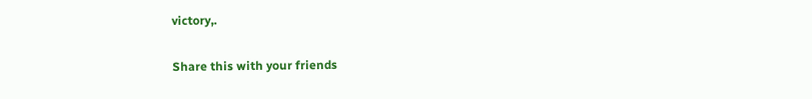victory,.

Share this with your friends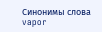Синонимы слова vapor